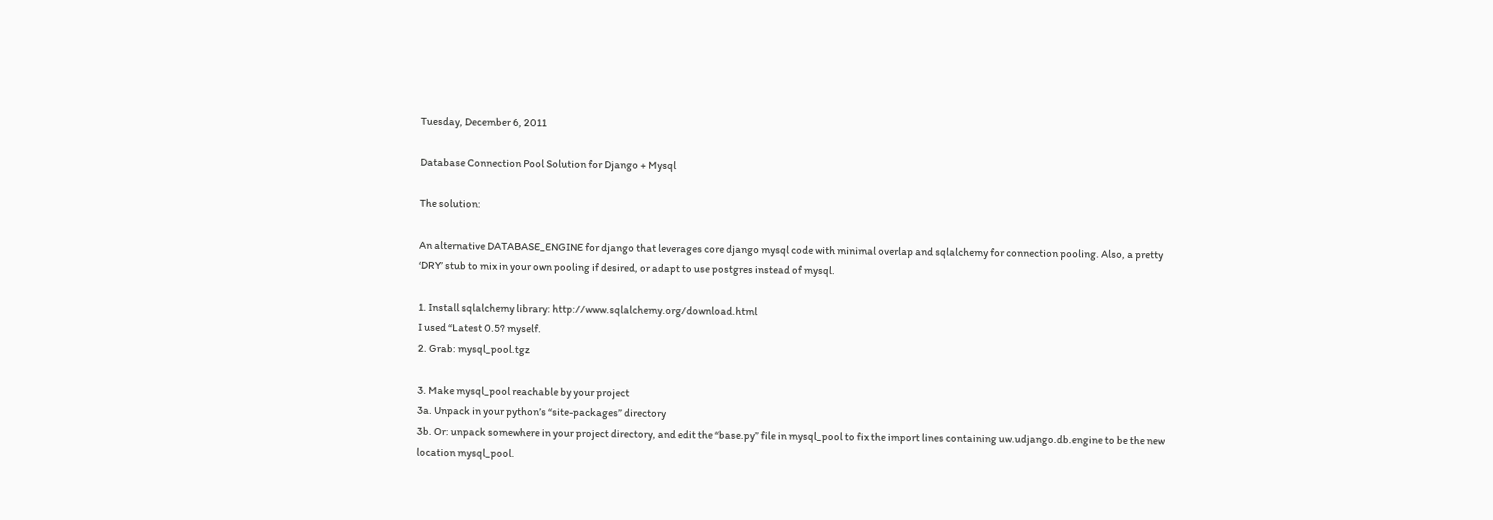Tuesday, December 6, 2011

Database Connection Pool Solution for Django + Mysql

The solution:

An alternative DATABASE_ENGINE for django that leverages core django mysql code with minimal overlap and sqlalchemy for connection pooling. Also, a pretty ‘DRY’ stub to mix in your own pooling if desired, or adapt to use postgres instead of mysql.

1. Install sqlalchemy library: http://www.sqlalchemy.org/download.html
I used “Latest 0.5? myself.
2. Grab: mysql_pool.tgz

3. Make mysql_pool reachable by your project
3a. Unpack in your python’s “site-packages” directory
3b. Or: unpack somewhere in your project directory, and edit the “base.py” file in mysql_pool to fix the import lines containing uw.udjango.db.engine to be the new location mysql_pool.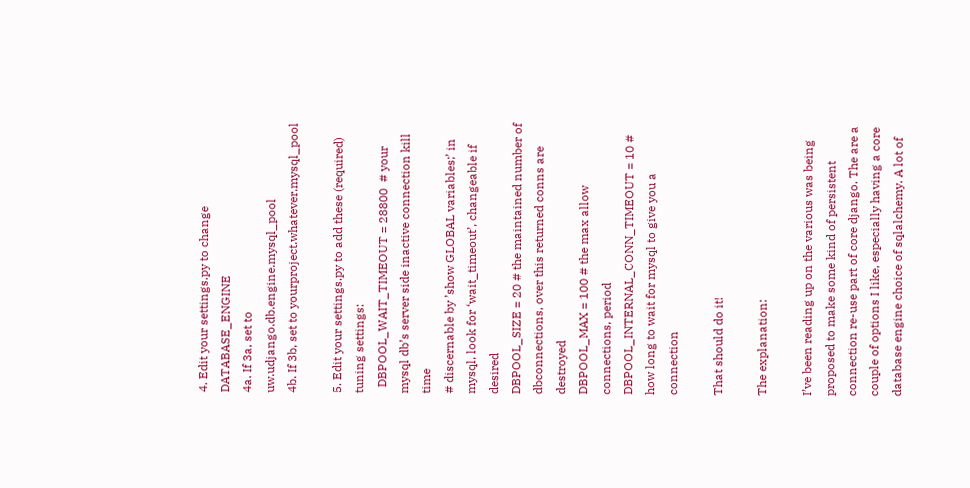4. Edit your settings.py to change DATABASE_ENGINE
4a. If 3a, set to uw.udjango.db.engine.mysql_pool
4b. If 3b, set to yourproject.whatever.mysql_pool

5. Edit your settings.py to add these (required) tuning settings:
  DBPOOL_WAIT_TIMEOUT = 28800  # your mysql db’s server side inactive connection kill time
# discernable by ’show GLOBAL variables;’ in mysql, look for ‘wait_timeout’, changeable if desired
DBPOOL_SIZE = 20 # the maintained number of dbconnections, over this returned conns are destroyed
DBPOOL_MAX = 100 # the max allow connections, period
DBPOOL_INTERNAL_CONN_TIMEOUT = 10 # how long to wait for mysql to give you a connection

That should do it!

The explanation:

I’ve been reading up on the various was being proposed to make some kind of persistent connection re-use part of core django. The are a couple of options I like, especially having a core database engine choice of sqlalchemy. A lot of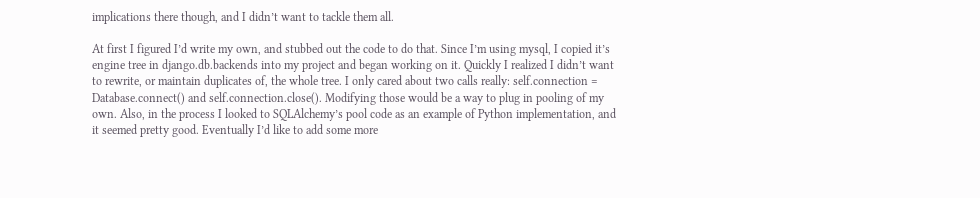implications there though, and I didn’t want to tackle them all.

At first I figured I’d write my own, and stubbed out the code to do that. Since I’m using mysql, I copied it’s engine tree in django.db.backends into my project and began working on it. Quickly I realized I didn’t want to rewrite, or maintain duplicates of, the whole tree. I only cared about two calls really: self.connection = Database.connect() and self.connection.close(). Modifying those would be a way to plug in pooling of my own. Also, in the process I looked to SQLAlchemy’s pool code as an example of Python implementation, and it seemed pretty good. Eventually I’d like to add some more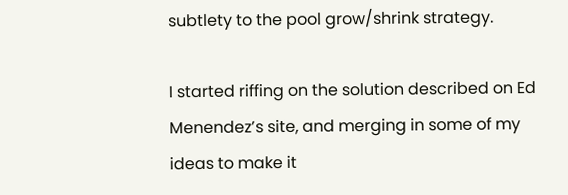subtlety to the pool grow/shrink strategy.

I started riffing on the solution described on Ed Menendez’s site, and merging in some of my ideas to make it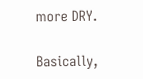more DRY.

Basically,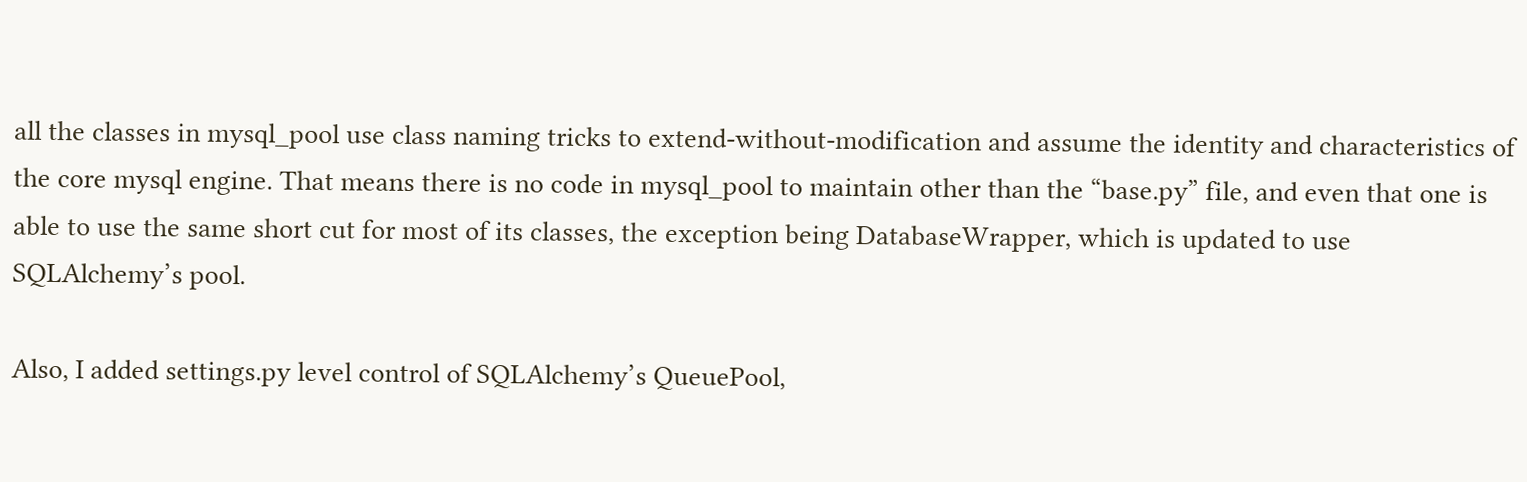all the classes in mysql_pool use class naming tricks to extend-without-modification and assume the identity and characteristics of the core mysql engine. That means there is no code in mysql_pool to maintain other than the “base.py” file, and even that one is able to use the same short cut for most of its classes, the exception being DatabaseWrapper, which is updated to use SQLAlchemy’s pool.

Also, I added settings.py level control of SQLAlchemy’s QueuePool,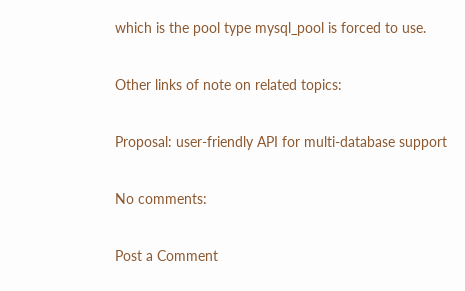which is the pool type mysql_pool is forced to use.

Other links of note on related topics:

Proposal: user-friendly API for multi-database support

No comments:

Post a Comment